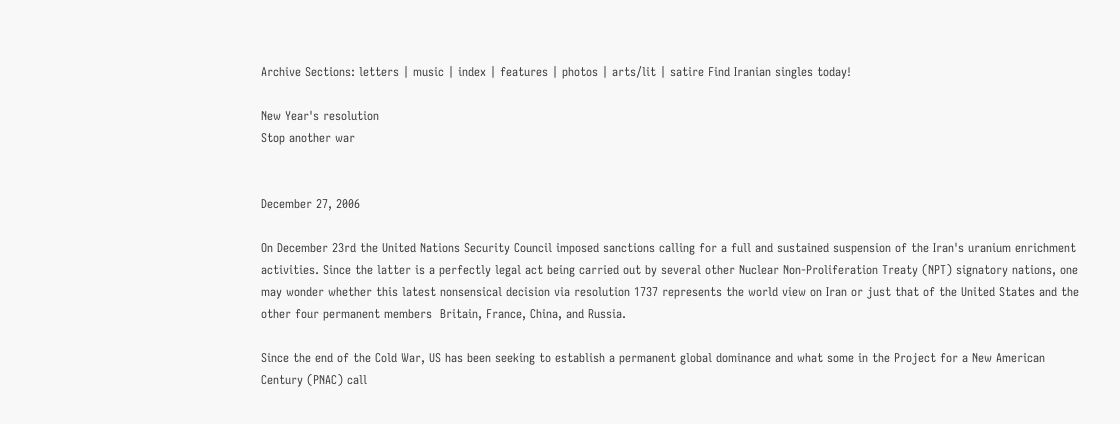Archive Sections: letters | music | index | features | photos | arts/lit | satire Find Iranian singles today!

New Year's resolution
Stop another war


December 27, 2006

On December 23rd the United Nations Security Council imposed sanctions calling for a full and sustained suspension of the Iran's uranium enrichment activities. Since the latter is a perfectly legal act being carried out by several other Nuclear Non-Proliferation Treaty (NPT) signatory nations, one may wonder whether this latest nonsensical decision via resolution 1737 represents the world view on Iran or just that of the United States and the other four permanent members  Britain, France, China, and Russia.

Since the end of the Cold War, US has been seeking to establish a permanent global dominance and what some in the Project for a New American Century (PNAC) call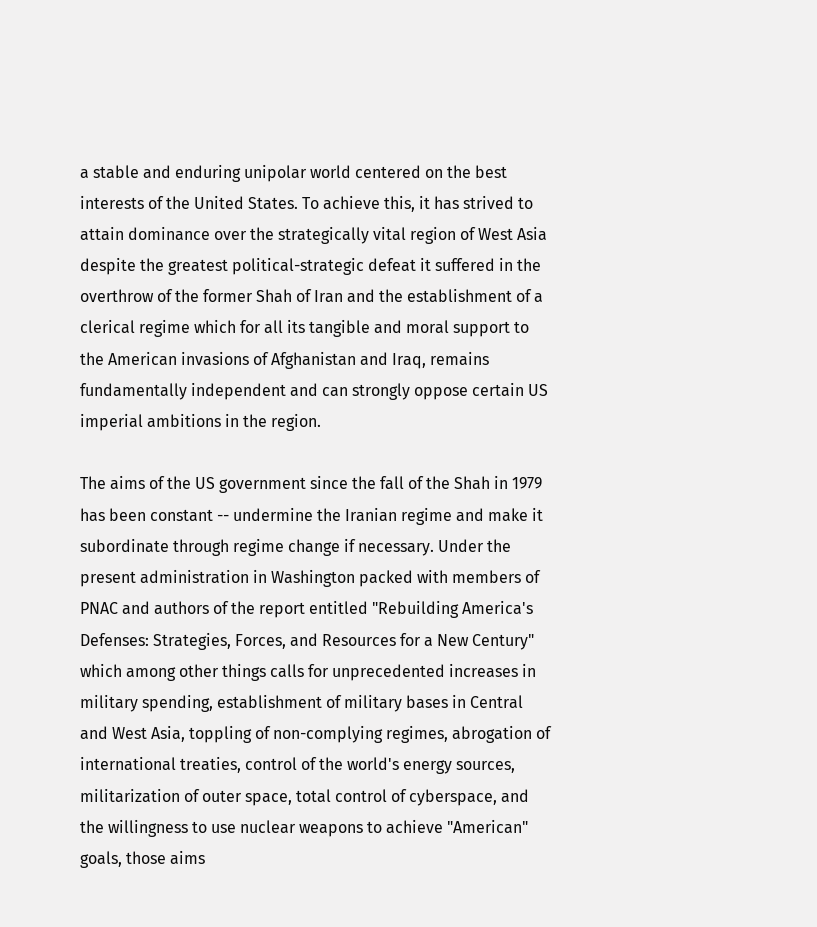a stable and enduring unipolar world centered on the best interests of the United States. To achieve this, it has strived to attain dominance over the strategically vital region of West Asia despite the greatest political-strategic defeat it suffered in the overthrow of the former Shah of Iran and the establishment of a clerical regime which for all its tangible and moral support to the American invasions of Afghanistan and Iraq, remains fundamentally independent and can strongly oppose certain US imperial ambitions in the region.

The aims of the US government since the fall of the Shah in 1979 has been constant -- undermine the Iranian regime and make it subordinate through regime change if necessary. Under the present administration in Washington packed with members of PNAC and authors of the report entitled "Rebuilding America's Defenses: Strategies, Forces, and Resources for a New Century" which among other things calls for unprecedented increases in military spending, establishment of military bases in Central and West Asia, toppling of non-complying regimes, abrogation of international treaties, control of the world's energy sources, militarization of outer space, total control of cyberspace, and the willingness to use nuclear weapons to achieve "American" goals, those aims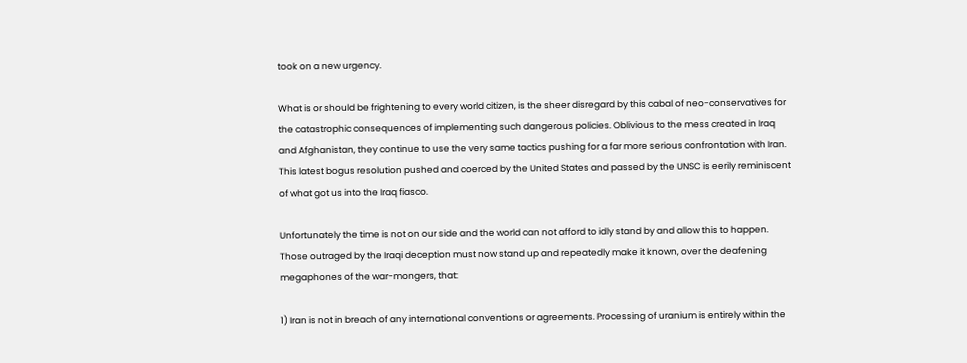took on a new urgency.

What is or should be frightening to every world citizen, is the sheer disregard by this cabal of neo-conservatives for the catastrophic consequences of implementing such dangerous policies. Oblivious to the mess created in Iraq and Afghanistan, they continue to use the very same tactics pushing for a far more serious confrontation with Iran. This latest bogus resolution pushed and coerced by the United States and passed by the UNSC is eerily reminiscent of what got us into the Iraq fiasco.

Unfortunately the time is not on our side and the world can not afford to idly stand by and allow this to happen. Those outraged by the Iraqi deception must now stand up and repeatedly make it known, over the deafening megaphones of the war-mongers, that:

1) Iran is not in breach of any international conventions or agreements. Processing of uranium is entirely within the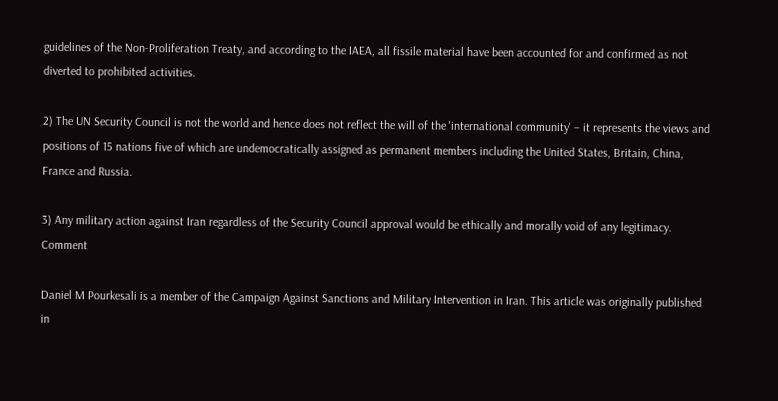guidelines of the Non-Proliferation Treaty, and according to the IAEA, all fissile material have been accounted for and confirmed as not diverted to prohibited activities.

2) The UN Security Council is not the world and hence does not reflect the will of the 'international community' – it represents the views and positions of 15 nations five of which are undemocratically assigned as permanent members including the United States, Britain, China, France and Russia.

3) Any military action against Iran regardless of the Security Council approval would be ethically and morally void of any legitimacy. Comment

Daniel M Pourkesali is a member of the Campaign Against Sanctions and Military Intervention in Iran. This article was originally published in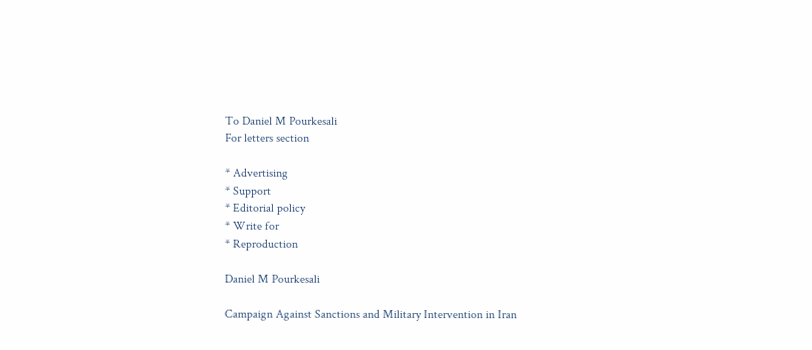To Daniel M Pourkesali
For letters section

* Advertising
* Support
* Editorial policy
* Write for
* Reproduction

Daniel M Pourkesali

Campaign Against Sanctions and Military Intervention in Iran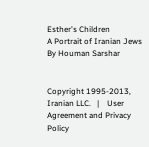Esther's Children
A Portrait of Iranian Jews
By Houman Sarshar


Copyright 1995-2013, Iranian LLC.   |    User Agreement and Privacy Policy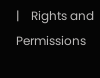|    Rights and Permissions